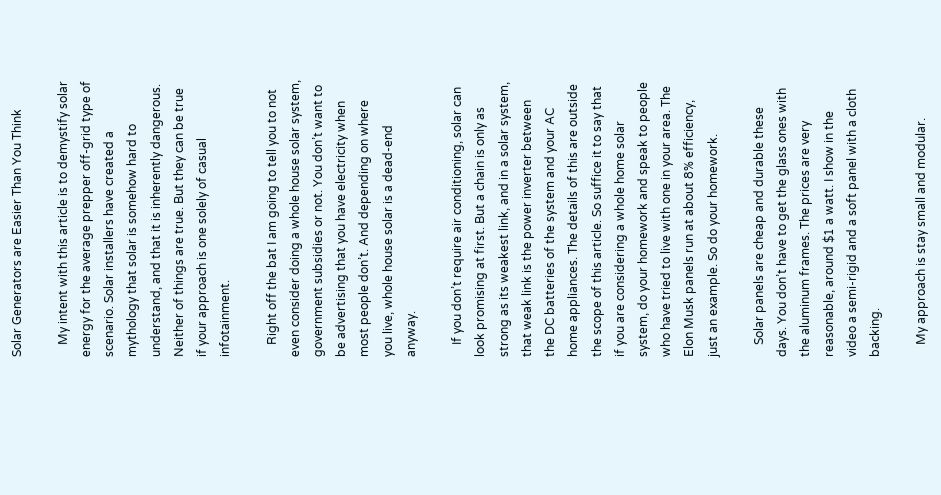Solar Generators are Easier Than You Think

    My intent with this article is to demystify solar energy for the average prepper off-grid type of scenario. Solar installers have created a mythology that solar is somehow hard to understand, and that it is inherently dangerous. Neither of things are true. But they can be true if your approach is one solely of casual infotainment.

    Right off the bat I am going to tell you to not even consider doing a whole house solar system, government subsidies or not. You don’t want to be advertising that you have electricity when most people don’t. And depending on where you live, whole house solar is a dead-end anyway.

    If you don’t require air conditioning, solar can look promising at first. But a chain is only as strong as its weakest link, and in a solar system, that weak link is the power inverter between the DC batteries of the system and your AC home appliances. The details of this are outside the scope of this article. So suffice it to say that if you are considering a whole home solar system, do your homework and speak to people who have tried to live with one in your area. The Elon Musk panels run at about 8% efficiency, just an example. So do your homework.

    Solar panels are cheap and durable these days. You don’t have to get the glass ones with the aluminum frames. The prices are very reasonable, around $1 a watt. I show in the video a semi-rigid and a soft panel with a cloth backing.

    My approach is stay small and modular.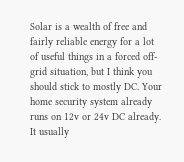Solar is a wealth of free and fairly reliable energy for a lot of useful things in a forced off-grid situation, but I think you should stick to mostly DC. Your home security system already runs on 12v or 24v DC already. It usually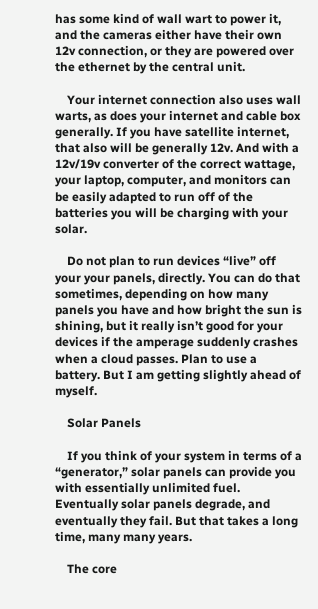has some kind of wall wart to power it, and the cameras either have their own 12v connection, or they are powered over the ethernet by the central unit.

    Your internet connection also uses wall warts, as does your internet and cable box generally. If you have satellite internet, that also will be generally 12v. And with a 12v/19v converter of the correct wattage, your laptop, computer, and monitors can be easily adapted to run off of the batteries you will be charging with your solar.

    Do not plan to run devices “live” off your your panels, directly. You can do that sometimes, depending on how many panels you have and how bright the sun is shining, but it really isn’t good for your devices if the amperage suddenly crashes when a cloud passes. Plan to use a battery. But I am getting slightly ahead of myself.

    Solar Panels

    If you think of your system in terms of a “generator,” solar panels can provide you with essentially unlimited fuel. Eventually solar panels degrade, and eventually they fail. But that takes a long time, many many years.

    The core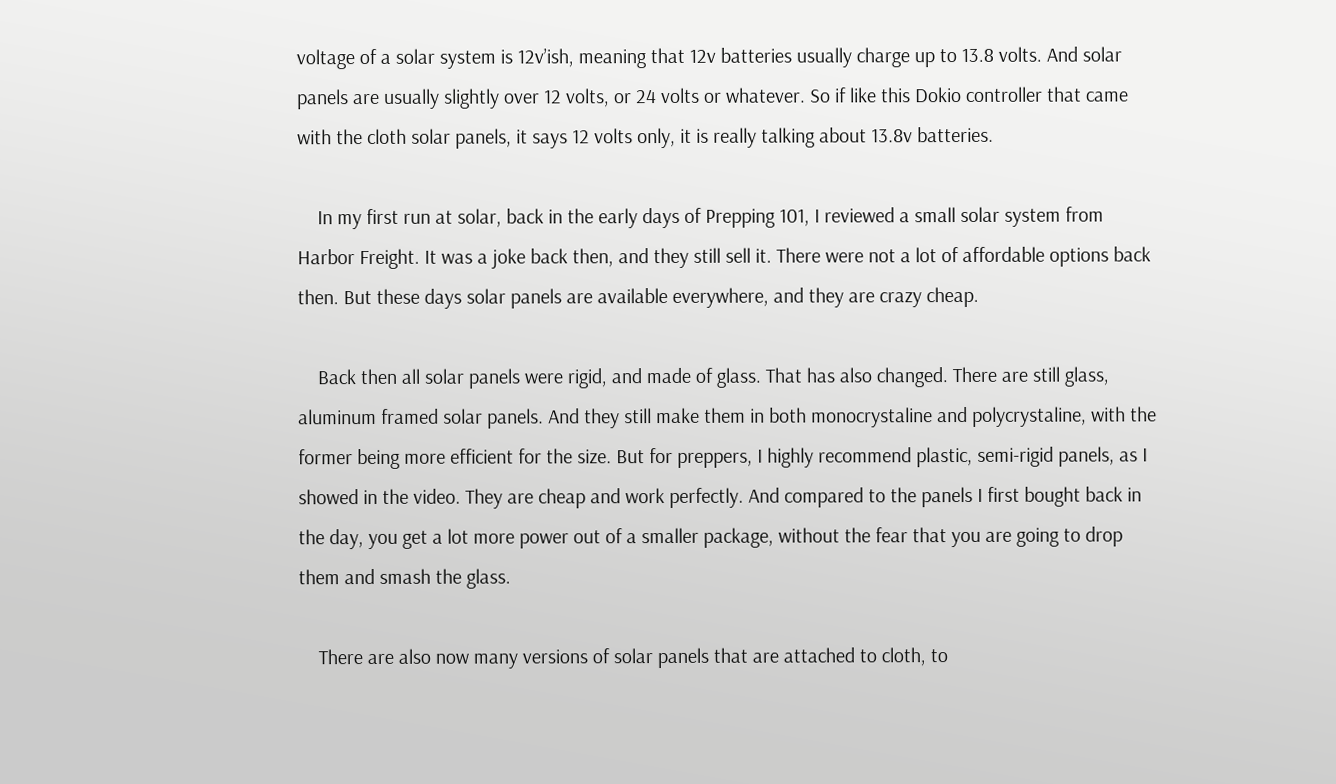voltage of a solar system is 12v’ish, meaning that 12v batteries usually charge up to 13.8 volts. And solar panels are usually slightly over 12 volts, or 24 volts or whatever. So if like this Dokio controller that came with the cloth solar panels, it says 12 volts only, it is really talking about 13.8v batteries.

    In my first run at solar, back in the early days of Prepping 101, I reviewed a small solar system from Harbor Freight. It was a joke back then, and they still sell it. There were not a lot of affordable options back then. But these days solar panels are available everywhere, and they are crazy cheap.

    Back then all solar panels were rigid, and made of glass. That has also changed. There are still glass, aluminum framed solar panels. And they still make them in both monocrystaline and polycrystaline, with the former being more efficient for the size. But for preppers, I highly recommend plastic, semi-rigid panels, as I showed in the video. They are cheap and work perfectly. And compared to the panels I first bought back in the day, you get a lot more power out of a smaller package, without the fear that you are going to drop them and smash the glass.

    There are also now many versions of solar panels that are attached to cloth, to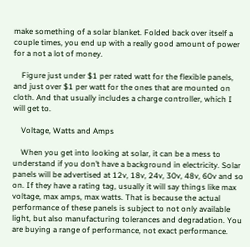make something of a solar blanket. Folded back over itself a couple times, you end up with a really good amount of power for a not a lot of money.

    Figure just under $1 per rated watt for the flexible panels, and just over $1 per watt for the ones that are mounted on cloth. And that usually includes a charge controller, which I will get to.

    Voltage, Watts and Amps

    When you get into looking at solar, it can be a mess to understand if you don’t have a background in electricity. Solar panels will be advertised at 12v, 18v, 24v, 30v, 48v, 60v and so on. If they have a rating tag, usually it will say things like max voltage, max amps, max watts. That is because the actual performance of these panels is subject to not only available light, but also manufacturing tolerances and degradation. You are buying a range of performance, not exact performance.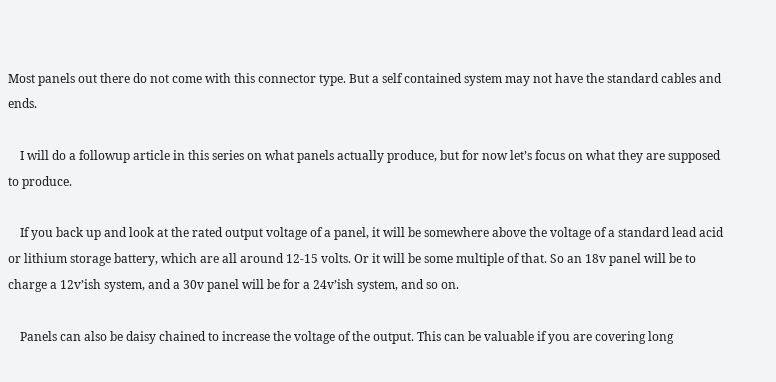Most panels out there do not come with this connector type. But a self contained system may not have the standard cables and ends.

    I will do a followup article in this series on what panels actually produce, but for now let’s focus on what they are supposed to produce.

    If you back up and look at the rated output voltage of a panel, it will be somewhere above the voltage of a standard lead acid or lithium storage battery, which are all around 12-15 volts. Or it will be some multiple of that. So an 18v panel will be to charge a 12v’ish system, and a 30v panel will be for a 24v’ish system, and so on.

    Panels can also be daisy chained to increase the voltage of the output. This can be valuable if you are covering long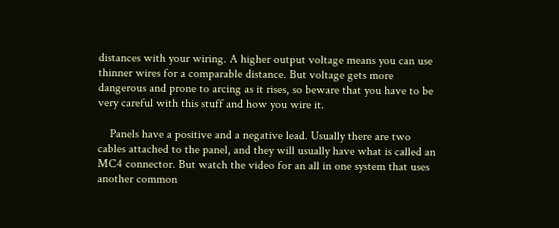distances with your wiring. A higher output voltage means you can use thinner wires for a comparable distance. But voltage gets more dangerous and prone to arcing as it rises, so beware that you have to be very careful with this stuff and how you wire it.

    Panels have a positive and a negative lead. Usually there are two cables attached to the panel, and they will usually have what is called an MC4 connector. But watch the video for an all in one system that uses another common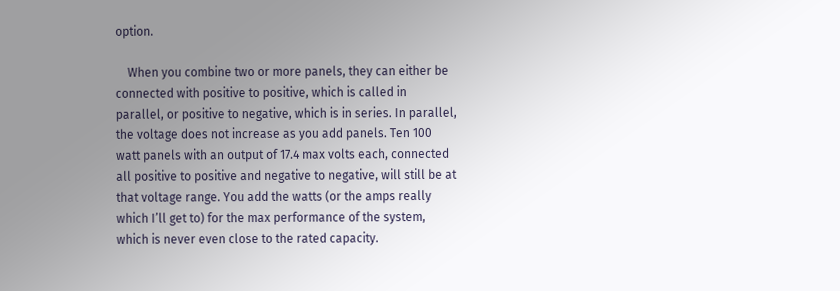option.

    When you combine two or more panels, they can either be connected with positive to positive, which is called in parallel, or positive to negative, which is in series. In parallel, the voltage does not increase as you add panels. Ten 100 watt panels with an output of 17.4 max volts each, connected all positive to positive and negative to negative, will still be at that voltage range. You add the watts (or the amps really which I’ll get to) for the max performance of the system, which is never even close to the rated capacity.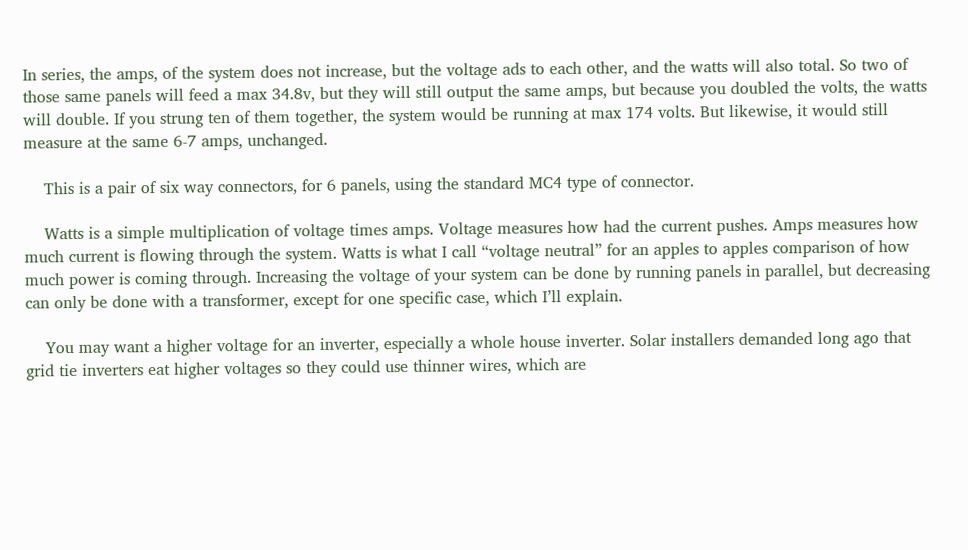In series, the amps, of the system does not increase, but the voltage ads to each other, and the watts will also total. So two of those same panels will feed a max 34.8v, but they will still output the same amps, but because you doubled the volts, the watts will double. If you strung ten of them together, the system would be running at max 174 volts. But likewise, it would still measure at the same 6-7 amps, unchanged.

    This is a pair of six way connectors, for 6 panels, using the standard MC4 type of connector.

    Watts is a simple multiplication of voltage times amps. Voltage measures how had the current pushes. Amps measures how much current is flowing through the system. Watts is what I call “voltage neutral” for an apples to apples comparison of how much power is coming through. Increasing the voltage of your system can be done by running panels in parallel, but decreasing can only be done with a transformer, except for one specific case, which I’ll explain.

    You may want a higher voltage for an inverter, especially a whole house inverter. Solar installers demanded long ago that grid tie inverters eat higher voltages so they could use thinner wires, which are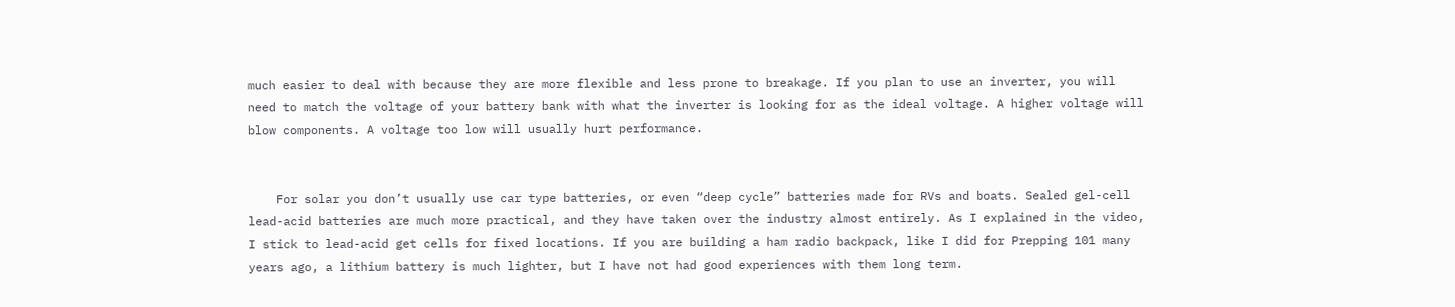much easier to deal with because they are more flexible and less prone to breakage. If you plan to use an inverter, you will need to match the voltage of your battery bank with what the inverter is looking for as the ideal voltage. A higher voltage will blow components. A voltage too low will usually hurt performance.


    For solar you don’t usually use car type batteries, or even “deep cycle” batteries made for RVs and boats. Sealed gel-cell lead-acid batteries are much more practical, and they have taken over the industry almost entirely. As I explained in the video, I stick to lead-acid get cells for fixed locations. If you are building a ham radio backpack, like I did for Prepping 101 many years ago, a lithium battery is much lighter, but I have not had good experiences with them long term.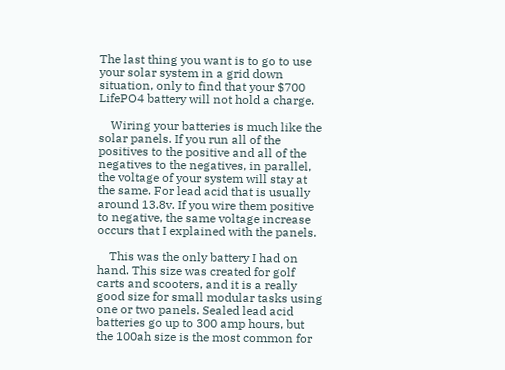The last thing you want is to go to use your solar system in a grid down situation, only to find that your $700 LifePO4 battery will not hold a charge.

    Wiring your batteries is much like the solar panels. If you run all of the positives to the positive and all of the negatives to the negatives, in parallel, the voltage of your system will stay at the same. For lead acid that is usually around 13.8v. If you wire them positive to negative, the same voltage increase occurs that I explained with the panels.

    This was the only battery I had on hand. This size was created for golf carts and scooters, and it is a really good size for small modular tasks using one or two panels. Sealed lead acid batteries go up to 300 amp hours, but the 100ah size is the most common for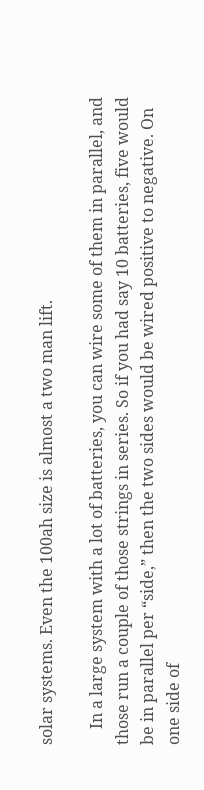solar systems. Even the 100ah size is almost a two man lift.

    In a large system with a lot of batteries, you can wire some of them in parallel, and those run a couple of those strings in series. So if you had say 10 batteries, five would be in parallel per “side,” then the two sides would be wired positive to negative. On one side of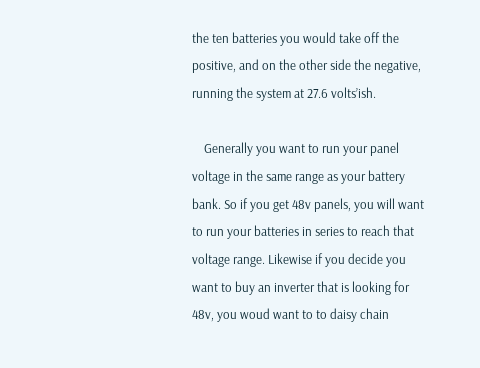the ten batteries you would take off the positive, and on the other side the negative, running the system at 27.6 volts’ish.

    Generally you want to run your panel voltage in the same range as your battery bank. So if you get 48v panels, you will want to run your batteries in series to reach that voltage range. Likewise if you decide you want to buy an inverter that is looking for 48v, you woud want to to daisy chain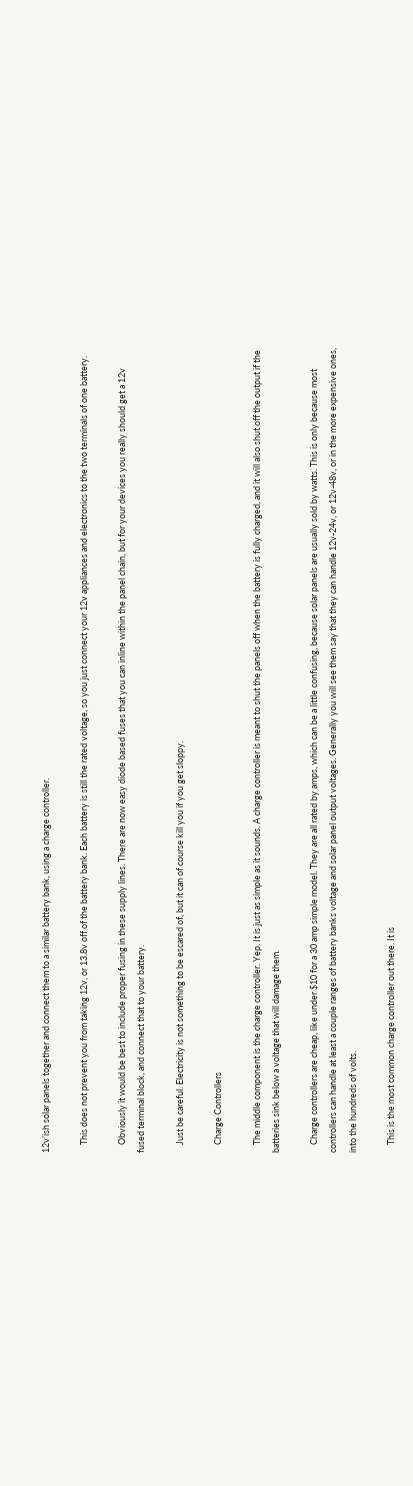12v’ish solar panels together and connect them to a similar battery bank, using a charge controller.

    This does not prevent you from taking 12v, or 13.8v off of the battery bank. Each battery is still the rated voltage, so you just connect your 12v appliances and electronics to the two terminals of one battery.

    Obviously it would be best to include proper fusing in these supply lines. There are now easy diode based fuses that you can inline within the panel chain, but for your devices you really should get a 12v fused terminal block, and connect that to your battery.

    Just be careful. Electricity is not something to be escared of, but it can of course kill you if you get sloppy.

    Charge Controllers

    The middle component is the charge controller. Yep. It is just as simple as it sounds. A charge controller is meant to shut the panels off when the battery is fully charged, and it will also shut off the output if the batteries sink below a voltage that will damage them.

    Charge controllers are cheap, like under $10 for a 30 amp simple model. They are all rated by amps, which can be a little confusing, because solar panels are usually sold by watts. This is only because most controllers can handle at least a couple ranges of battery banks voltage and solar panel output voltages. Generally you will see them say that they can handle 12v-24v, or 12v-48v, or in the more expensive ones, into the hundreds of volts.

    This is the most common charge controller out there. It is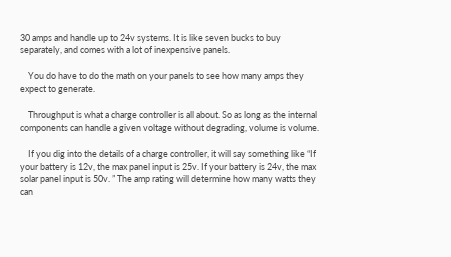30 amps and handle up to 24v systems. It is like seven bucks to buy separately, and comes with a lot of inexpensive panels.

    You do have to do the math on your panels to see how many amps they expect to generate.

    Throughput is what a charge controller is all about. So as long as the internal components can handle a given voltage without degrading, volume is volume.

    If you dig into the details of a charge controller, it will say something like “If your battery is 12v, the max panel input is 25v. If your battery is 24v, the max solar panel input is 50v. ” The amp rating will determine how many watts they can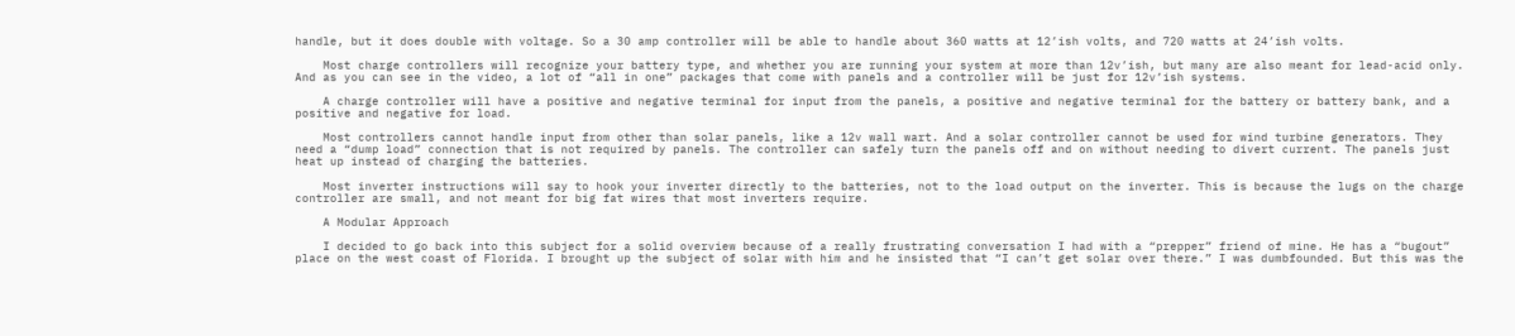handle, but it does double with voltage. So a 30 amp controller will be able to handle about 360 watts at 12’ish volts, and 720 watts at 24’ish volts.

    Most charge controllers will recognize your battery type, and whether you are running your system at more than 12v’ish, but many are also meant for lead-acid only. And as you can see in the video, a lot of “all in one” packages that come with panels and a controller will be just for 12v’ish systems.

    A charge controller will have a positive and negative terminal for input from the panels, a positive and negative terminal for the battery or battery bank, and a positive and negative for load.

    Most controllers cannot handle input from other than solar panels, like a 12v wall wart. And a solar controller cannot be used for wind turbine generators. They need a “dump load” connection that is not required by panels. The controller can safely turn the panels off and on without needing to divert current. The panels just heat up instead of charging the batteries.

    Most inverter instructions will say to hook your inverter directly to the batteries, not to the load output on the inverter. This is because the lugs on the charge controller are small, and not meant for big fat wires that most inverters require.

    A Modular Approach

    I decided to go back into this subject for a solid overview because of a really frustrating conversation I had with a “prepper” friend of mine. He has a “bugout” place on the west coast of Florida. I brought up the subject of solar with him and he insisted that “I can’t get solar over there.” I was dumbfounded. But this was the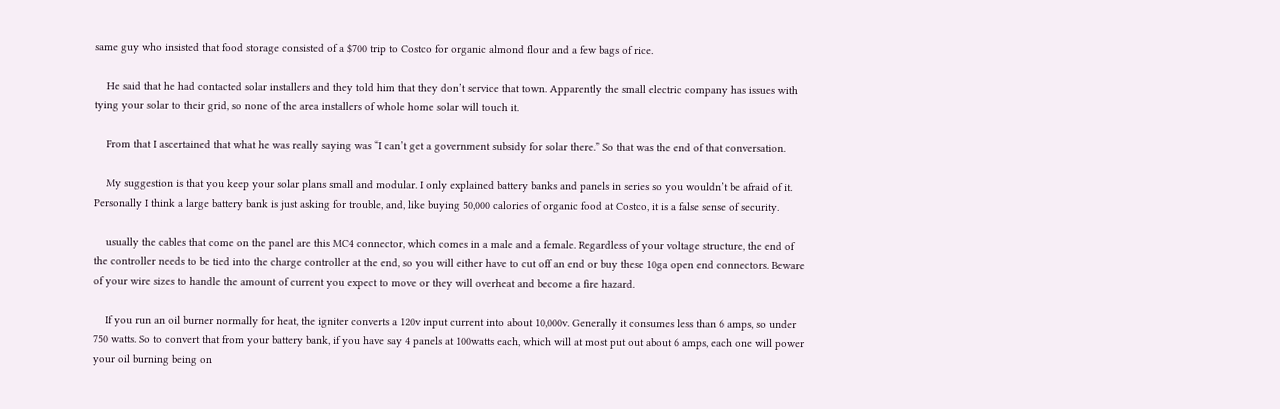same guy who insisted that food storage consisted of a $700 trip to Costco for organic almond flour and a few bags of rice.

    He said that he had contacted solar installers and they told him that they don’t service that town. Apparently the small electric company has issues with tying your solar to their grid, so none of the area installers of whole home solar will touch it.

    From that I ascertained that what he was really saying was “I can’t get a government subsidy for solar there.” So that was the end of that conversation.

    My suggestion is that you keep your solar plans small and modular. I only explained battery banks and panels in series so you wouldn’t be afraid of it. Personally I think a large battery bank is just asking for trouble, and, like buying 50,000 calories of organic food at Costco, it is a false sense of security.

    usually the cables that come on the panel are this MC4 connector, which comes in a male and a female. Regardless of your voltage structure, the end of the controller needs to be tied into the charge controller at the end, so you will either have to cut off an end or buy these 10ga open end connectors. Beware of your wire sizes to handle the amount of current you expect to move or they will overheat and become a fire hazard.

    If you run an oil burner normally for heat, the igniter converts a 120v input current into about 10,000v. Generally it consumes less than 6 amps, so under 750 watts. So to convert that from your battery bank, if you have say 4 panels at 100watts each, which will at most put out about 6 amps, each one will power your oil burning being on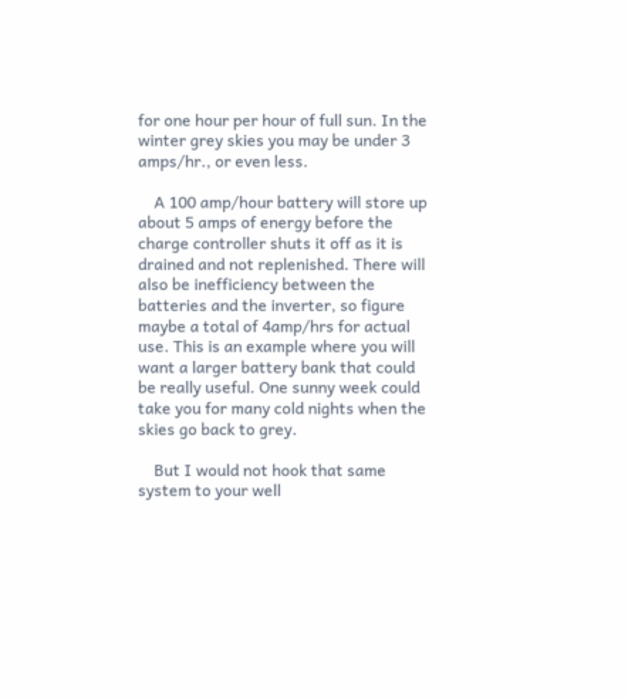for one hour per hour of full sun. In the winter grey skies you may be under 3 amps/hr., or even less.

    A 100 amp/hour battery will store up about 5 amps of energy before the charge controller shuts it off as it is drained and not replenished. There will also be inefficiency between the batteries and the inverter, so figure maybe a total of 4amp/hrs for actual use. This is an example where you will want a larger battery bank that could be really useful. One sunny week could take you for many cold nights when the skies go back to grey.

    But I would not hook that same system to your well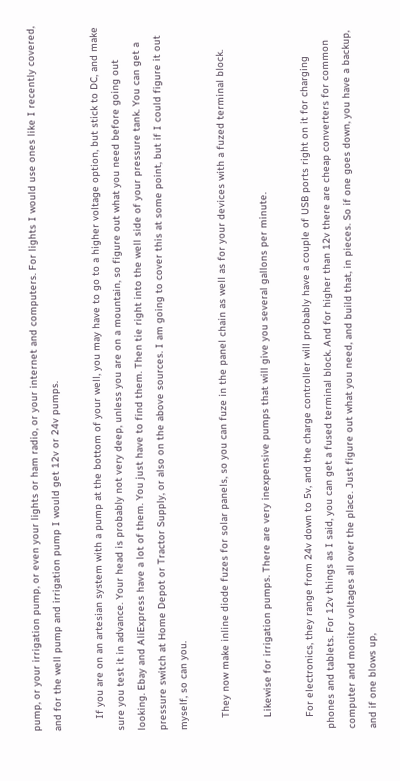pump, or your irrigation pump, or even your lights or ham radio, or your internet and computers. For lights I would use ones like I recently covered, and for the well pump and irrigation pump I would get 12v or 24v pumps.

    If you are on an artesian system with a pump at the bottom of your well, you may have to go to a higher voltage option, but stick to DC, and make sure you test it in advance. Your head is probably not very deep, unless you are on a mountain, so figure out what you need before going out looking. Ebay and AliExpress have a lot of them. You just have to find them. Then tie right into the well side of your pressure tank. You can get a pressure switch at Home Depot or Tractor Supply, or also on the above sources. I am going to cover this at some point, but if I could figure it out myself, so can you.

    They now make inline diode fuzes for solar panels, so you can fuze in the panel chain as well as for your devices with a fuzed terminal block.

    Likewise for irrigation pumps. There are very inexpensive pumps that will give you several gallons per minute.

    For electronics, they range from 24v down to 5v, and the charge controller will probably have a couple of USB ports right on it for charging phones and tablets. For 12v things as I said, you can get a fused terminal block. And for higher than 12v there are cheap converters for common computer and monitor voltages all over the place. Just figure out what you need, and build that, in pieces. So if one goes down, you have a backup, and if one blows up,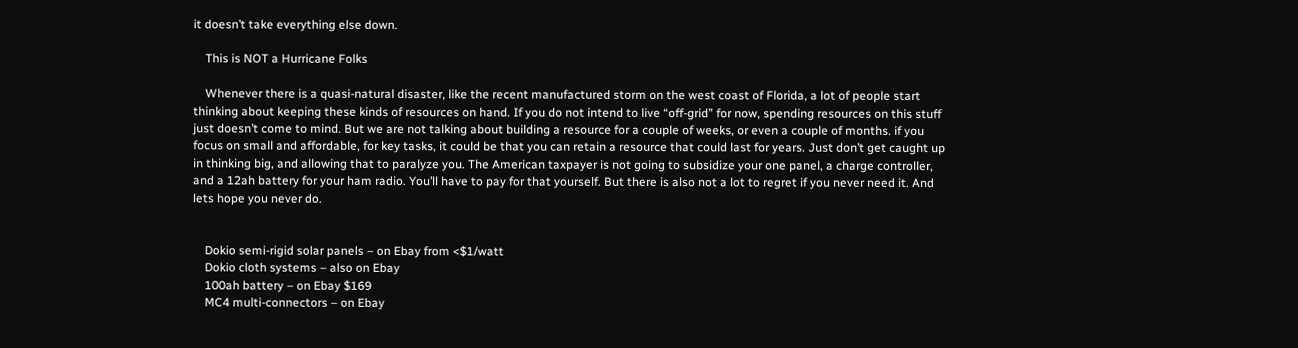it doesn’t take everything else down.

    This is NOT a Hurricane Folks

    Whenever there is a quasi-natural disaster, like the recent manufactured storm on the west coast of Florida, a lot of people start thinking about keeping these kinds of resources on hand. If you do not intend to live “off-grid” for now, spending resources on this stuff just doesn’t come to mind. But we are not talking about building a resource for a couple of weeks, or even a couple of months. if you focus on small and affordable, for key tasks, it could be that you can retain a resource that could last for years. Just don’t get caught up in thinking big, and allowing that to paralyze you. The American taxpayer is not going to subsidize your one panel, a charge controller, and a 12ah battery for your ham radio. You’ll have to pay for that yourself. But there is also not a lot to regret if you never need it. And lets hope you never do.


    Dokio semi-rigid solar panels – on Ebay from <$1/watt
    Dokio cloth systems – also on Ebay
    100ah battery – on Ebay $169
    MC4 multi-connectors – on Ebay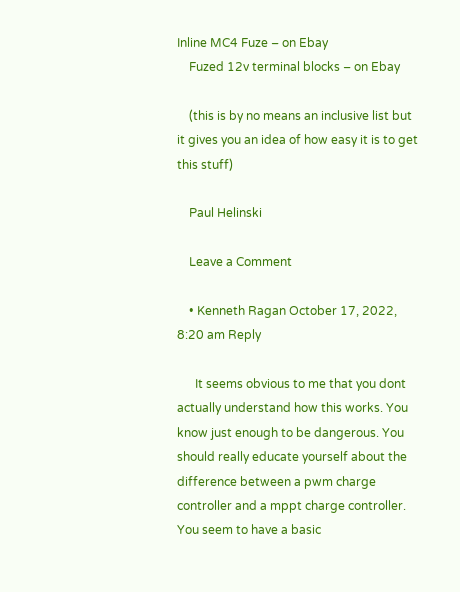Inline MC4 Fuze – on Ebay
    Fuzed 12v terminal blocks – on Ebay

    (this is by no means an inclusive list but it gives you an idea of how easy it is to get this stuff)

    Paul Helinski

    Leave a Comment

    • Kenneth Ragan October 17, 2022, 8:20 am Reply

      It seems obvious to me that you dont actually understand how this works. You know just enough to be dangerous. You should really educate yourself about the difference between a pwm charge controller and a mppt charge controller. You seem to have a basic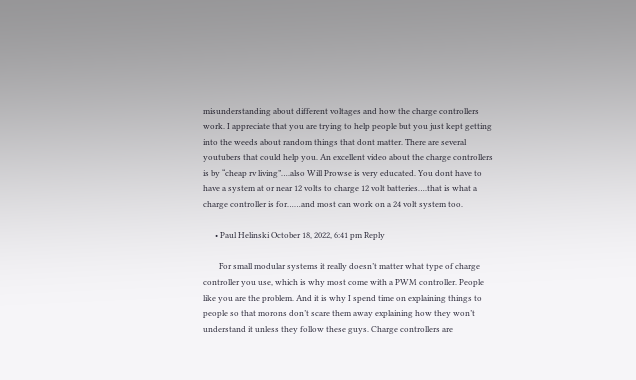misunderstanding about different voltages and how the charge controllers work. I appreciate that you are trying to help people but you just kept getting into the weeds about random things that dont matter. There are several youtubers that could help you. An excellent video about the charge controllers is by “cheap rv living”….also Will Prowse is very educated. You dont have to have a system at or near 12 volts to charge 12 volt batteries….that is what a charge controller is for……and most can work on a 24 volt system too.

      • Paul Helinski October 18, 2022, 6:41 pm Reply

        For small modular systems it really doesn’t matter what type of charge controller you use, which is why most come with a PWM controller. People like you are the problem. And it is why I spend time on explaining things to people so that morons don’t scare them away explaining how they won’t understand it unless they follow these guys. Charge controllers are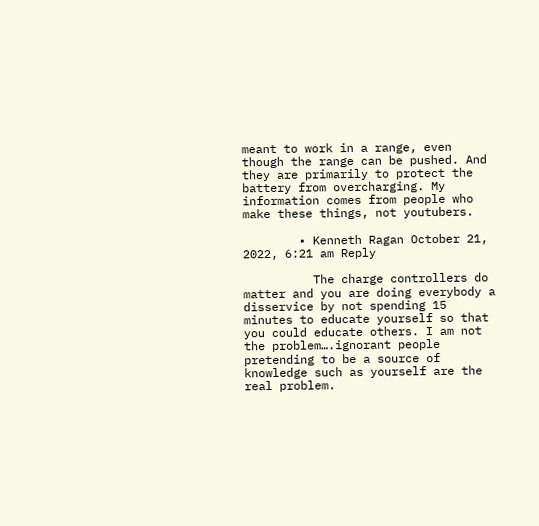meant to work in a range, even though the range can be pushed. And they are primarily to protect the battery from overcharging. My information comes from people who make these things, not youtubers.

        • Kenneth Ragan October 21, 2022, 6:21 am Reply

          The charge controllers do matter and you are doing everybody a disservice by not spending 15 minutes to educate yourself so that you could educate others. I am not the problem….ignorant people pretending to be a source of knowledge such as yourself are the real problem.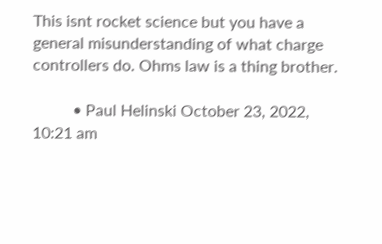This isnt rocket science but you have a general misunderstanding of what charge controllers do. Ohms law is a thing brother.

          • Paul Helinski October 23, 2022, 10:21 am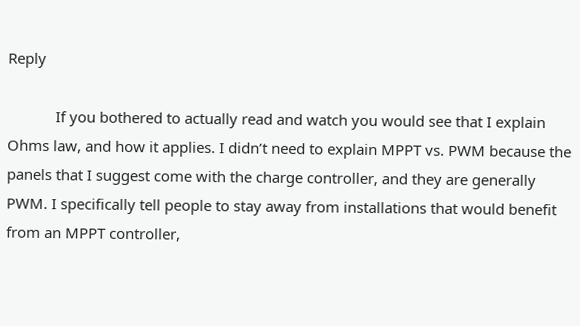Reply

            If you bothered to actually read and watch you would see that I explain Ohms law, and how it applies. I didn’t need to explain MPPT vs. PWM because the panels that I suggest come with the charge controller, and they are generally PWM. I specifically tell people to stay away from installations that would benefit from an MPPT controller,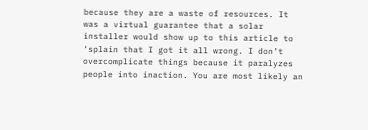because they are a waste of resources. It was a virtual guarantee that a solar installer would show up to this article to ‘splain that I got it all wrong. I don’t overcomplicate things because it paralyzes people into inaction. You are most likely an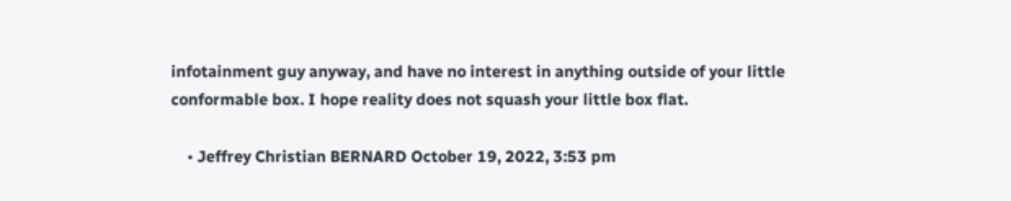infotainment guy anyway, and have no interest in anything outside of your little conformable box. I hope reality does not squash your little box flat.

    • Jeffrey Christian BERNARD October 19, 2022, 3:53 pm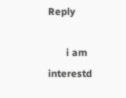Reply

      i am interestd